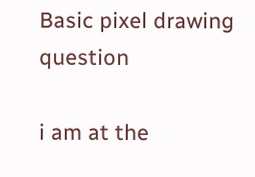Basic pixel drawing question

i am at the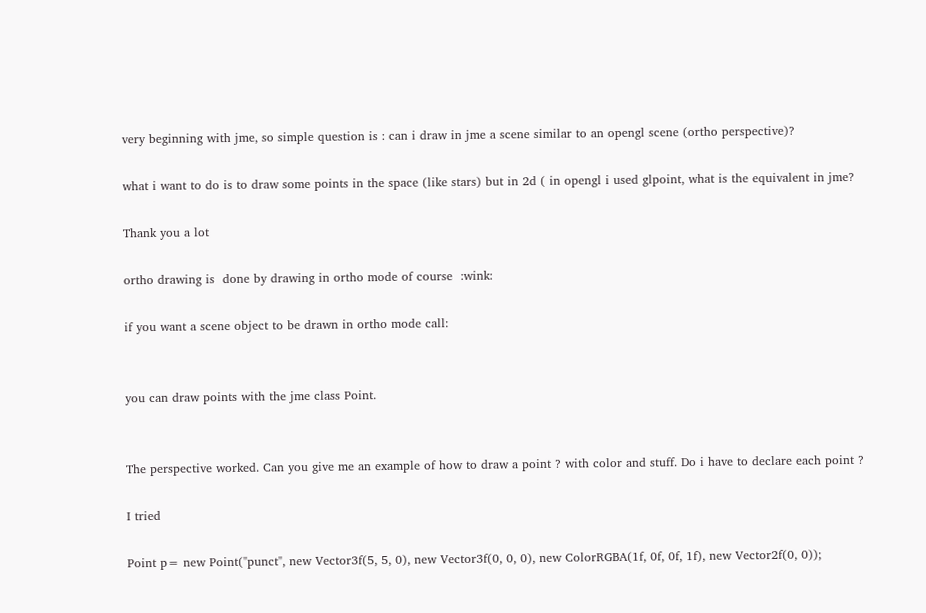very beginning with jme, so simple question is : can i draw in jme a scene similar to an opengl scene (ortho perspective)?

what i want to do is to draw some points in the space (like stars) but in 2d ( in opengl i used glpoint, what is the equivalent in jme?

Thank you a lot

ortho drawing is  done by drawing in ortho mode of course  :wink:

if you want a scene object to be drawn in ortho mode call:


you can draw points with the jme class Point.


The perspective worked. Can you give me an example of how to draw a point ? with color and stuff. Do i have to declare each point ?

I tried

Point p= new Point("punct", new Vector3f(5, 5, 0), new Vector3f(0, 0, 0), new ColorRGBA(1f, 0f, 0f, 1f), new Vector2f(0, 0));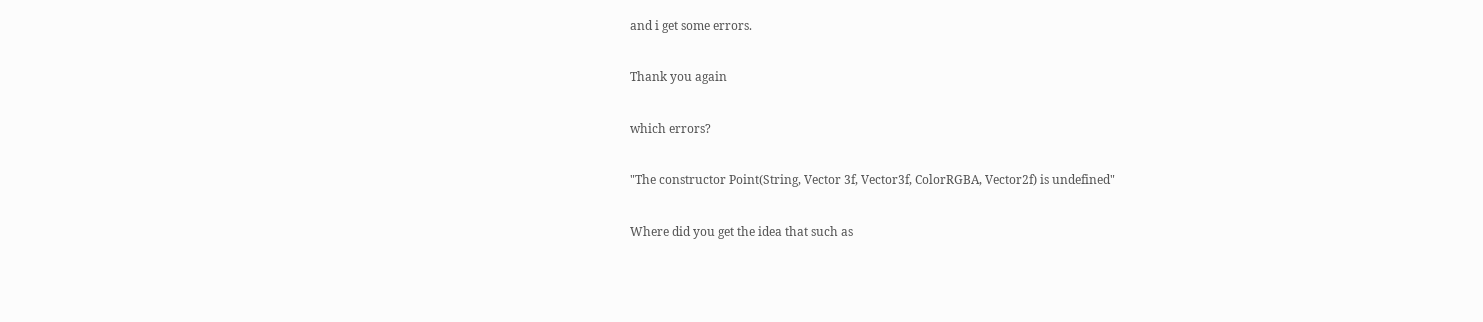and i get some errors.

Thank you again

which errors?

"The constructor Point(String, Vector 3f, Vector3f, ColorRGBA, Vector2f) is undefined"

Where did you get the idea that such as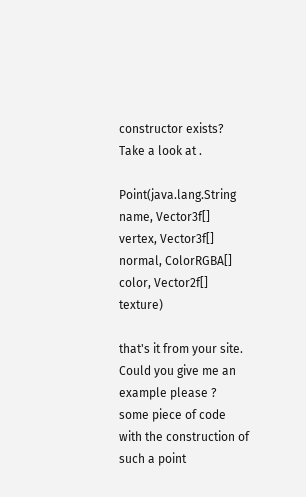constructor exists? Take a look at .

Point(java.lang.String name, Vector3f[] vertex, Vector3f[] normal, ColorRGBA[] color, Vector2f[] texture)

that's it from your site. Could you give me an example please ? some piece of code with the construction of such a point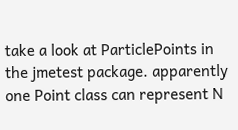take a look at ParticlePoints in the jmetest package. apparently one Point class can represent N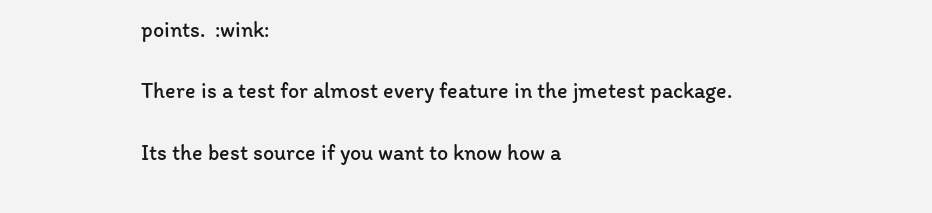points.  :wink:

There is a test for almost every feature in the jmetest package.

Its the best source if you want to know how a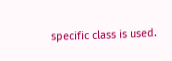specific class is used.